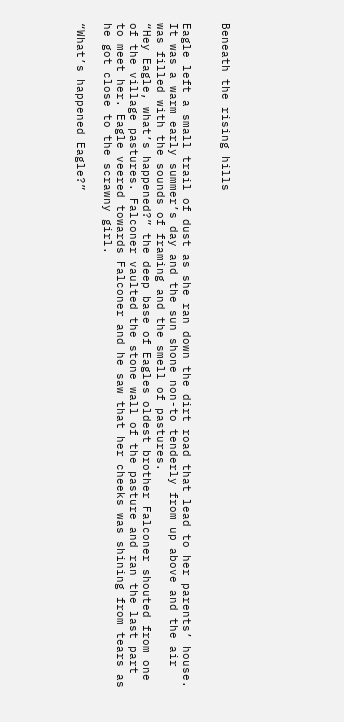Beneath the rising hills


Eagle left a small trail of dust as she ran down the dirt road that lead to her parents’ house. It was a warm early summer’s day and the sun shone non-to tenderly from up above and the air was filled with the sounds of framing and the smell of pastures.
“Hey Eagle, what’s happened?” the deep base of Eagles oldest brother Falconer shouted from one of the village pastures. Falconer vaulted the stone wall of the pasture and ran the last part to meet her. Eagle veered towards Falconer and he saw that her cheeks was shining from tears as he got close to the scrawny girl.

“What’s happened Eagle?”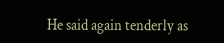He said again tenderly as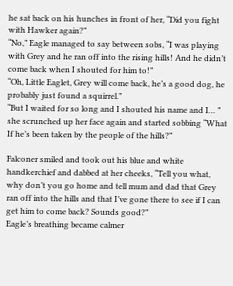he sat back on his hunches in front of her, “Did you fight with Hawker again?”
“No,” Eagle managed to say between sobs, “I was playing with Grey and he ran off into the rising hills! And he didn’t come back when I shouted for him to!”
“Oh, Little Eaglet, Grey will come back, he’s a good dog, he probably just found a squirrel.”
“But I waited for so long and I shouted his name and I… ” she scrunched up her face again and started sobbing “What If he’s been taken by the people of the hills?”

Falconer smiled and took out his blue and white handkerchief and dabbed at her cheeks, “Tell you what, why don’t you go home and tell mum and dad that Grey ran off into the hills and that I’ve gone there to see if I can get him to come back? Sounds good?”
Eagle’s breathing became calmer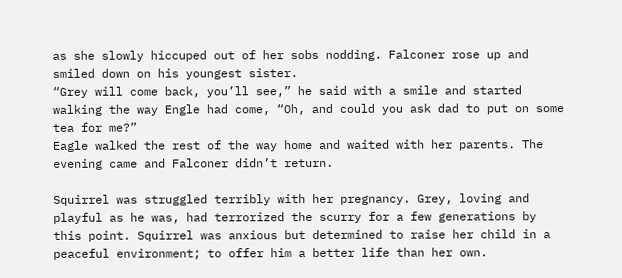as she slowly hiccuped out of her sobs nodding. Falconer rose up and smiled down on his youngest sister.
“Grey will come back, you’ll see,” he said with a smile and started walking the way Engle had come, “Oh, and could you ask dad to put on some tea for me?”
Eagle walked the rest of the way home and waited with her parents. The evening came and Falconer didn’t return.

Squirrel was struggled terribly with her pregnancy. Grey, loving and playful as he was, had terrorized the scurry for a few generations by this point. Squirrel was anxious but determined to raise her child in a peaceful environment; to offer him a better life than her own.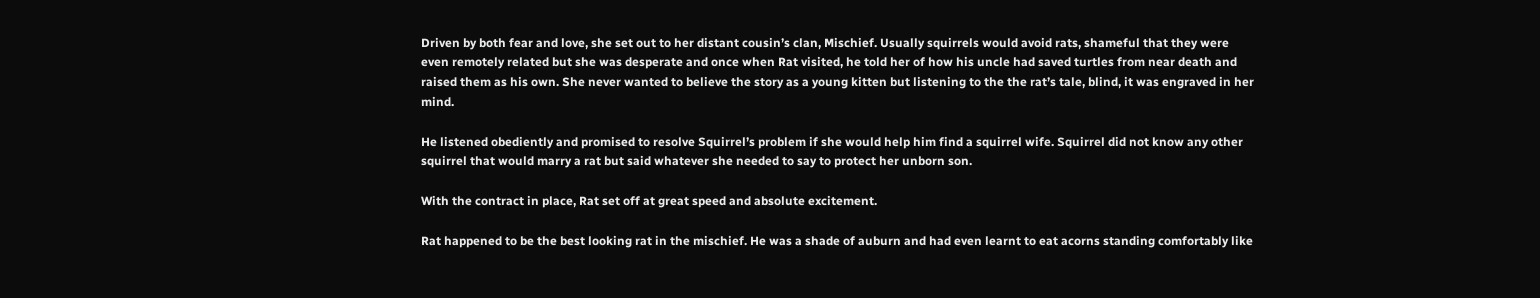Driven by both fear and love, she set out to her distant cousin’s clan, Mischief. Usually squirrels would avoid rats, shameful that they were even remotely related but she was desperate and once when Rat visited, he told her of how his uncle had saved turtles from near death and raised them as his own. She never wanted to believe the story as a young kitten but listening to the the rat’s tale, blind, it was engraved in her mind.

He listened obediently and promised to resolve Squirrel’s problem if she would help him find a squirrel wife. Squirrel did not know any other squirrel that would marry a rat but said whatever she needed to say to protect her unborn son.

With the contract in place, Rat set off at great speed and absolute excitement.

Rat happened to be the best looking rat in the mischief. He was a shade of auburn and had even learnt to eat acorns standing comfortably like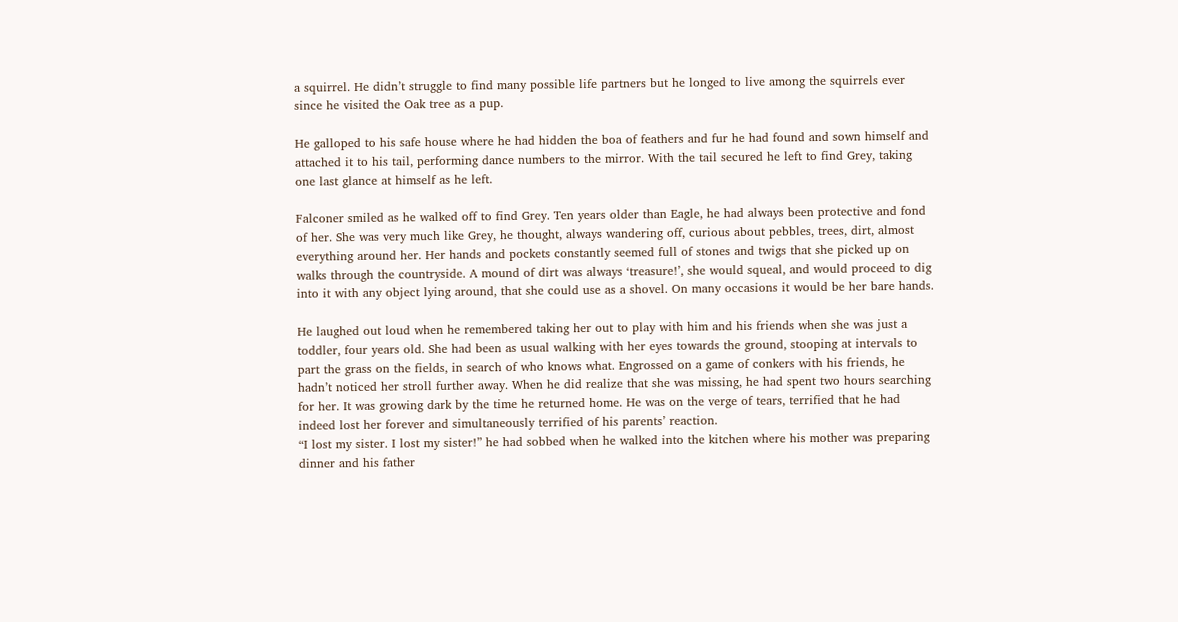a squirrel. He didn’t struggle to find many possible life partners but he longed to live among the squirrels ever since he visited the Oak tree as a pup.

He galloped to his safe house where he had hidden the boa of feathers and fur he had found and sown himself and attached it to his tail, performing dance numbers to the mirror. With the tail secured he left to find Grey, taking one last glance at himself as he left.

Falconer smiled as he walked off to find Grey. Ten years older than Eagle, he had always been protective and fond of her. She was very much like Grey, he thought, always wandering off, curious about pebbles, trees, dirt, almost everything around her. Her hands and pockets constantly seemed full of stones and twigs that she picked up on walks through the countryside. A mound of dirt was always ‘treasure!’, she would squeal, and would proceed to dig into it with any object lying around, that she could use as a shovel. On many occasions it would be her bare hands.

He laughed out loud when he remembered taking her out to play with him and his friends when she was just a toddler, four years old. She had been as usual walking with her eyes towards the ground, stooping at intervals to part the grass on the fields, in search of who knows what. Engrossed on a game of conkers with his friends, he hadn’t noticed her stroll further away. When he did realize that she was missing, he had spent two hours searching for her. It was growing dark by the time he returned home. He was on the verge of tears, terrified that he had indeed lost her forever and simultaneously terrified of his parents’ reaction.
“I lost my sister. I lost my sister!” he had sobbed when he walked into the kitchen where his mother was preparing dinner and his father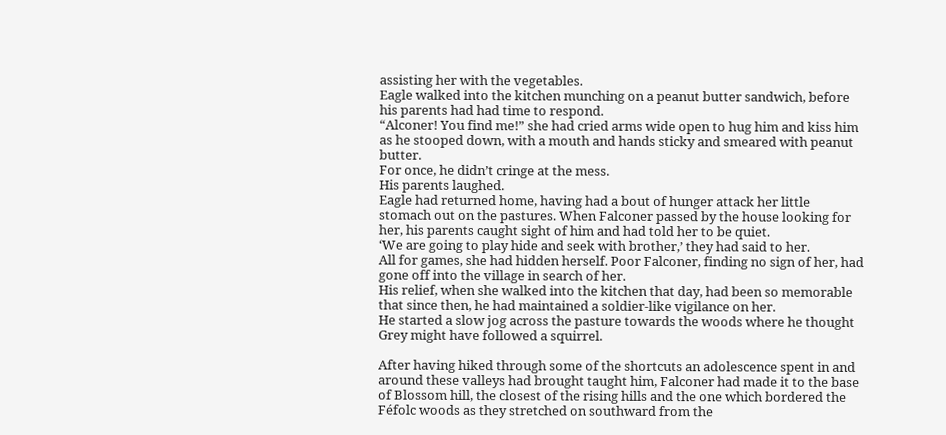assisting her with the vegetables.
Eagle walked into the kitchen munching on a peanut butter sandwich, before his parents had had time to respond.
“Alconer! You find me!” she had cried arms wide open to hug him and kiss him as he stooped down, with a mouth and hands sticky and smeared with peanut butter.
For once, he didn’t cringe at the mess.
His parents laughed.
Eagle had returned home, having had a bout of hunger attack her little stomach out on the pastures. When Falconer passed by the house looking for her, his parents caught sight of him and had told her to be quiet.
‘We are going to play hide and seek with brother,’ they had said to her.
All for games, she had hidden herself. Poor Falconer, finding no sign of her, had gone off into the village in search of her.
His relief, when she walked into the kitchen that day, had been so memorable that since then, he had maintained a soldier-like vigilance on her.
He started a slow jog across the pasture towards the woods where he thought Grey might have followed a squirrel.

After having hiked through some of the shortcuts an adolescence spent in and around these valleys had brought taught him, Falconer had made it to the base of Blossom hill, the closest of the rising hills and the one which bordered the Féfolc woods as they stretched on southward from the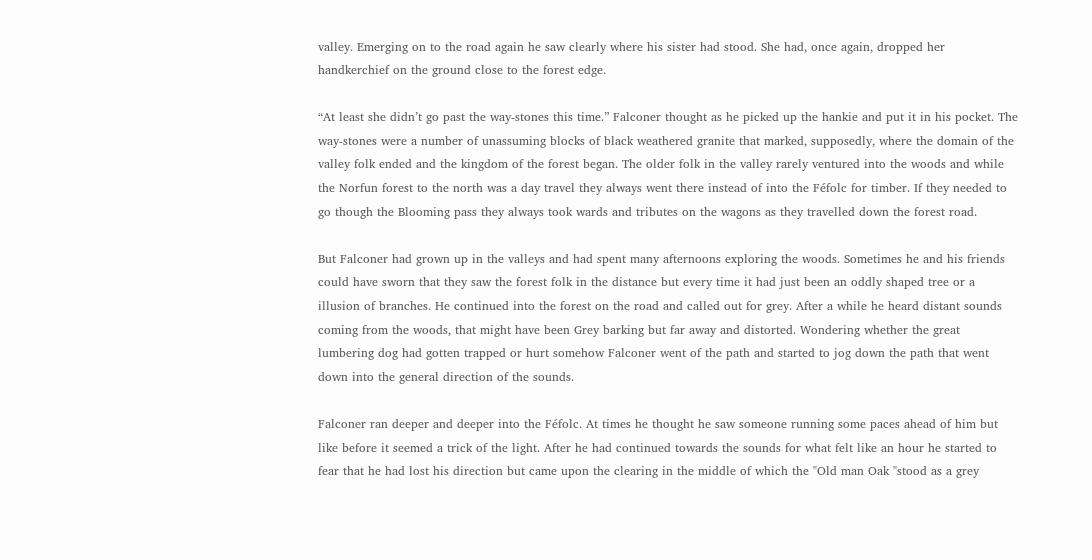valley. Emerging on to the road again he saw clearly where his sister had stood. She had, once again, dropped her handkerchief on the ground close to the forest edge.

“At least she didn’t go past the way-stones this time.” Falconer thought as he picked up the hankie and put it in his pocket. The way-stones were a number of unassuming blocks of black weathered granite that marked, supposedly, where the domain of the valley folk ended and the kingdom of the forest began. The older folk in the valley rarely ventured into the woods and while the Norfun forest to the north was a day travel they always went there instead of into the Féfolc for timber. If they needed to go though the Blooming pass they always took wards and tributes on the wagons as they travelled down the forest road.

But Falconer had grown up in the valleys and had spent many afternoons exploring the woods. Sometimes he and his friends could have sworn that they saw the forest folk in the distance but every time it had just been an oddly shaped tree or a illusion of branches. He continued into the forest on the road and called out for grey. After a while he heard distant sounds coming from the woods, that might have been Grey barking but far away and distorted. Wondering whether the great lumbering dog had gotten trapped or hurt somehow Falconer went of the path and started to jog down the path that went down into the general direction of the sounds.

Falconer ran deeper and deeper into the Féfolc. At times he thought he saw someone running some paces ahead of him but like before it seemed a trick of the light. After he had continued towards the sounds for what felt like an hour he started to fear that he had lost his direction but came upon the clearing in the middle of which the "Old man Oak "stood as a grey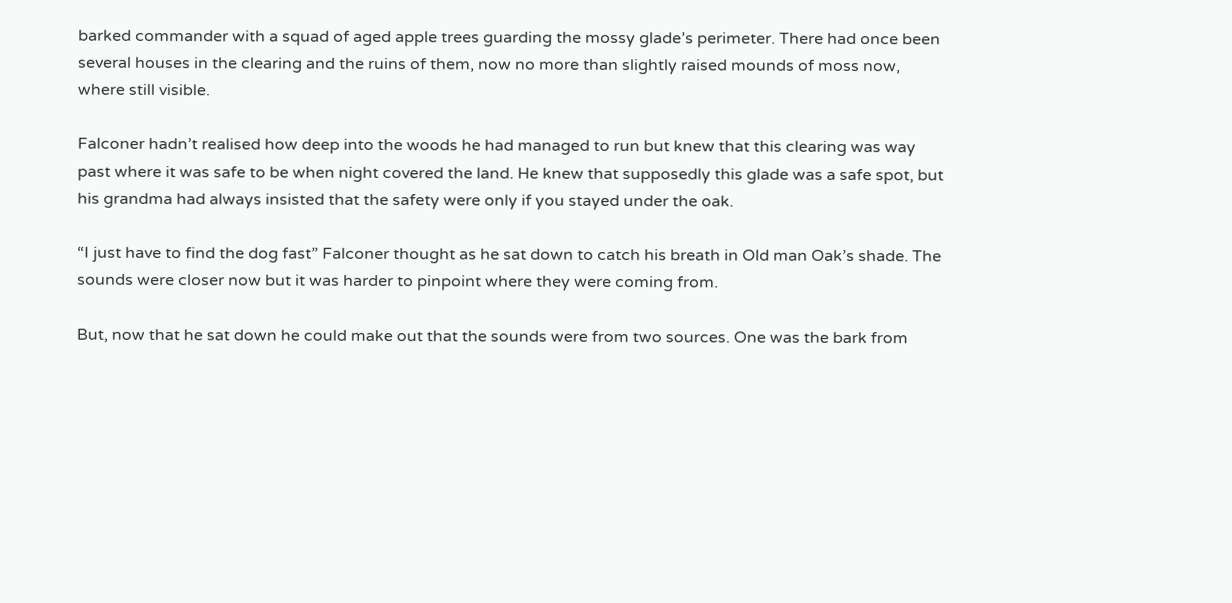barked commander with a squad of aged apple trees guarding the mossy glade’s perimeter. There had once been several houses in the clearing and the ruins of them, now no more than slightly raised mounds of moss now, where still visible.

Falconer hadn’t realised how deep into the woods he had managed to run but knew that this clearing was way past where it was safe to be when night covered the land. He knew that supposedly this glade was a safe spot, but his grandma had always insisted that the safety were only if you stayed under the oak.

“I just have to find the dog fast” Falconer thought as he sat down to catch his breath in Old man Oak’s shade. The sounds were closer now but it was harder to pinpoint where they were coming from.

But, now that he sat down he could make out that the sounds were from two sources. One was the bark from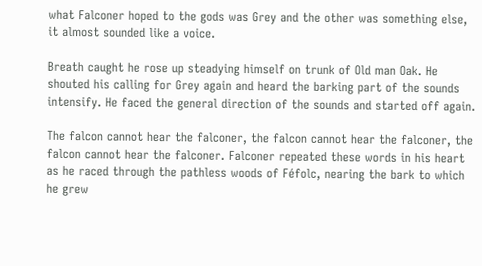what Falconer hoped to the gods was Grey and the other was something else, it almost sounded like a voice.

Breath caught he rose up steadying himself on trunk of Old man Oak. He shouted his calling for Grey again and heard the barking part of the sounds intensify. He faced the general direction of the sounds and started off again.

The falcon cannot hear the falconer, the falcon cannot hear the falconer, the falcon cannot hear the falconer. Falconer repeated these words in his heart as he raced through the pathless woods of Féfolc, nearing the bark to which he grew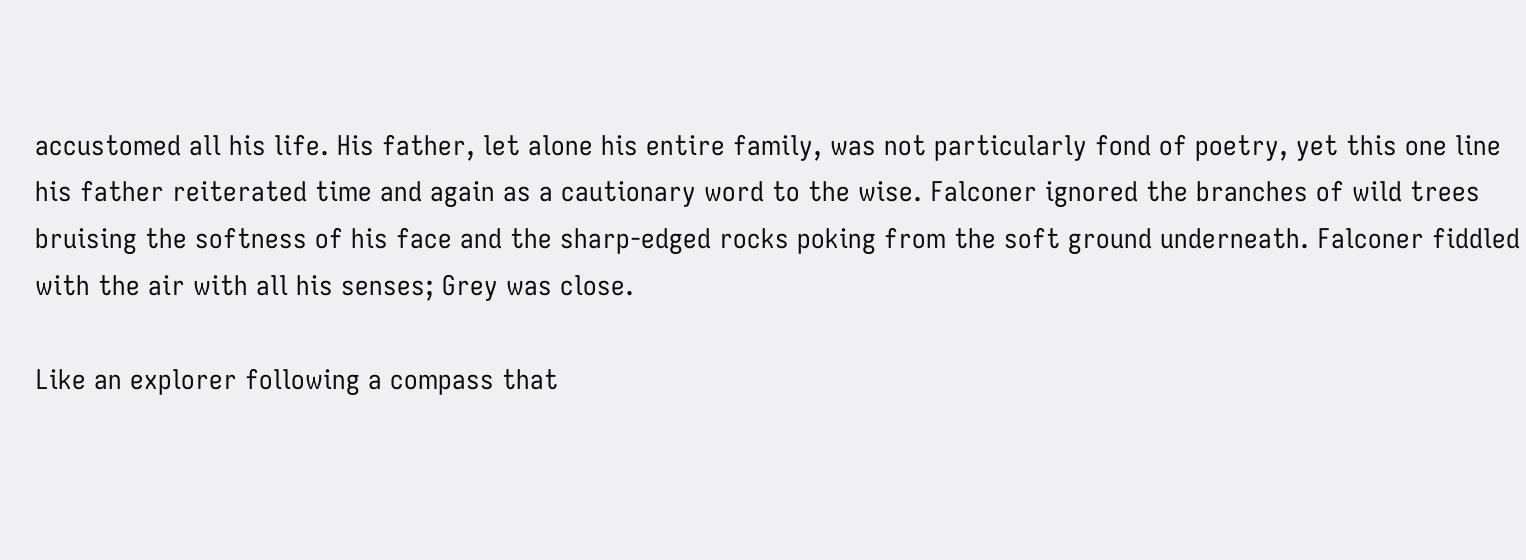accustomed all his life. His father, let alone his entire family, was not particularly fond of poetry, yet this one line his father reiterated time and again as a cautionary word to the wise. Falconer ignored the branches of wild trees bruising the softness of his face and the sharp-edged rocks poking from the soft ground underneath. Falconer fiddled with the air with all his senses; Grey was close.

Like an explorer following a compass that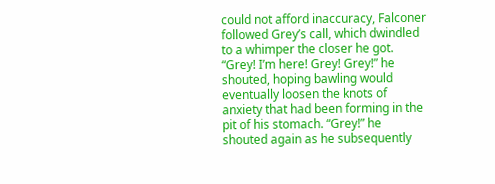could not afford inaccuracy, Falconer followed Grey’s call, which dwindled to a whimper the closer he got. “Grey! I’m here! Grey! Grey!” he shouted, hoping bawling would eventually loosen the knots of anxiety that had been forming in the pit of his stomach. “Grey!” he shouted again as he subsequently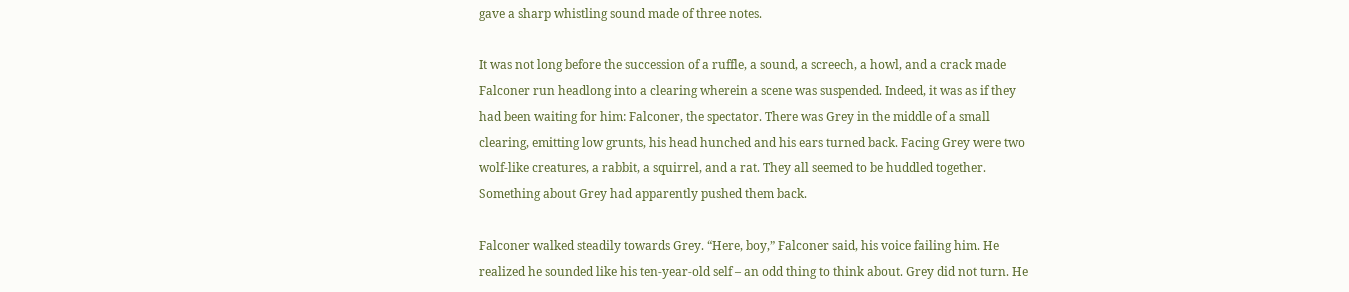gave a sharp whistling sound made of three notes.

It was not long before the succession of a ruffle, a sound, a screech, a howl, and a crack made Falconer run headlong into a clearing wherein a scene was suspended. Indeed, it was as if they had been waiting for him: Falconer, the spectator. There was Grey in the middle of a small clearing, emitting low grunts, his head hunched and his ears turned back. Facing Grey were two wolf-like creatures, a rabbit, a squirrel, and a rat. They all seemed to be huddled together. Something about Grey had apparently pushed them back.

Falconer walked steadily towards Grey. “Here, boy,” Falconer said, his voice failing him. He realized he sounded like his ten-year-old self – an odd thing to think about. Grey did not turn. He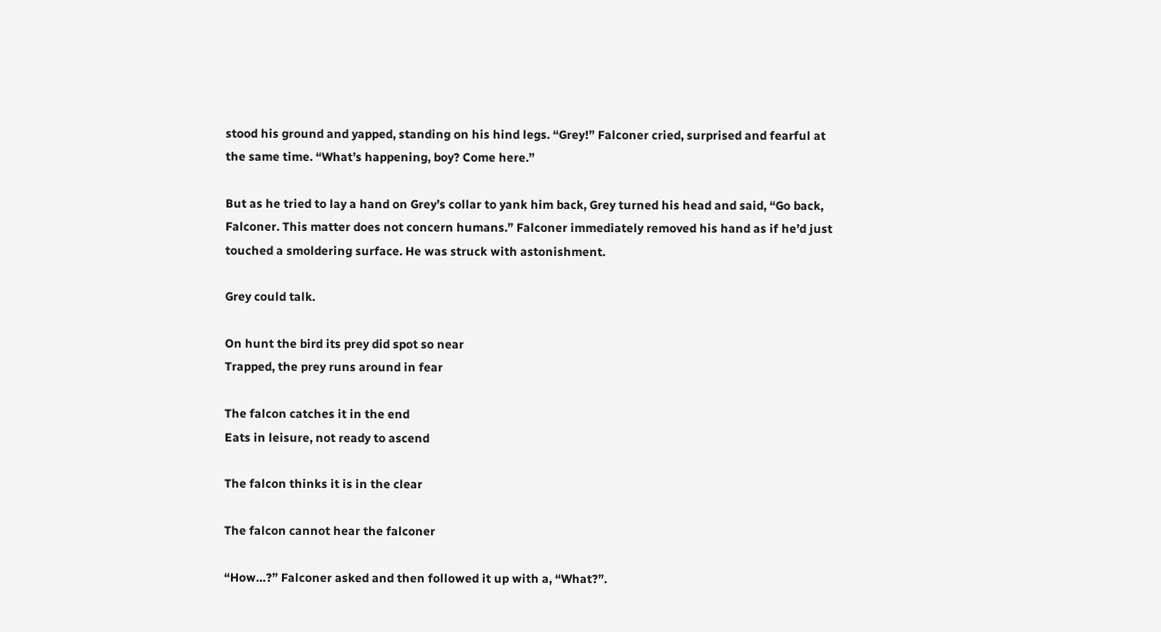stood his ground and yapped, standing on his hind legs. “Grey!” Falconer cried, surprised and fearful at the same time. “What’s happening, boy? Come here.”

But as he tried to lay a hand on Grey’s collar to yank him back, Grey turned his head and said, “Go back, Falconer. This matter does not concern humans.” Falconer immediately removed his hand as if he’d just touched a smoldering surface. He was struck with astonishment.

Grey could talk.

On hunt the bird its prey did spot so near
Trapped, the prey runs around in fear

The falcon catches it in the end
Eats in leisure, not ready to ascend

The falcon thinks it is in the clear

The falcon cannot hear the falconer

“How…?” Falconer asked and then followed it up with a, “What?”.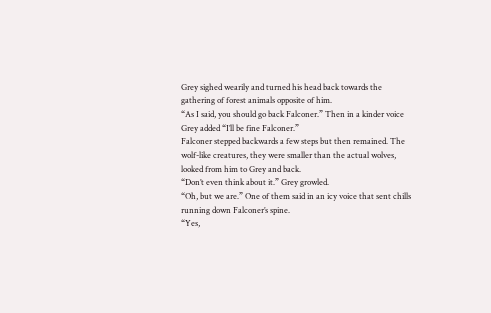Grey sighed wearily and turned his head back towards the gathering of forest animals opposite of him.
“As I said, you should go back Falconer.” Then in a kinder voice Grey added “I’ll be fine Falconer.”
Falconer stepped backwards a few steps but then remained. The wolf-like creatures, they were smaller than the actual wolves, looked from him to Grey and back.
“Don’t even think about it.” Grey growled.
“Oh, but we are.” One of them said in an icy voice that sent chills running down Falconer’s spine.
“Yes,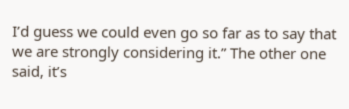I’d guess we could even go so far as to say that we are strongly considering it.” The other one said, it’s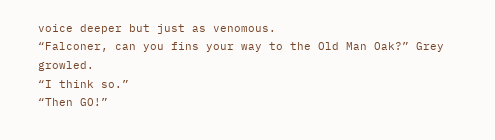voice deeper but just as venomous.
“Falconer, can you fins your way to the Old Man Oak?” Grey growled.
“I think so.”
“Then GO!”